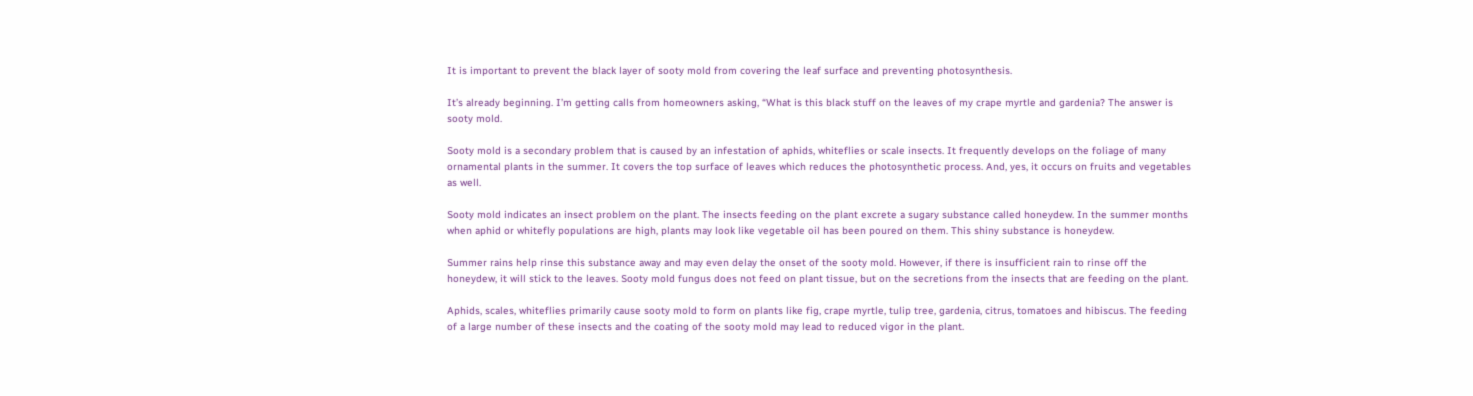It is important to prevent the black layer of sooty mold from covering the leaf surface and preventing photosynthesis.

It’s already beginning. I’m getting calls from homeowners asking, “What is this black stuff on the leaves of my crape myrtle and gardenia? The answer is sooty mold.

Sooty mold is a secondary problem that is caused by an infestation of aphids, whiteflies or scale insects. It frequently develops on the foliage of many ornamental plants in the summer. It covers the top surface of leaves which reduces the photosynthetic process. And, yes, it occurs on fruits and vegetables as well.

Sooty mold indicates an insect problem on the plant. The insects feeding on the plant excrete a sugary substance called honeydew. In the summer months when aphid or whitefly populations are high, plants may look like vegetable oil has been poured on them. This shiny substance is honeydew.

Summer rains help rinse this substance away and may even delay the onset of the sooty mold. However, if there is insufficient rain to rinse off the honeydew, it will stick to the leaves. Sooty mold fungus does not feed on plant tissue, but on the secretions from the insects that are feeding on the plant.

Aphids, scales, whiteflies primarily cause sooty mold to form on plants like fig, crape myrtle, tulip tree, gardenia, citrus, tomatoes and hibiscus. The feeding of a large number of these insects and the coating of the sooty mold may lead to reduced vigor in the plant.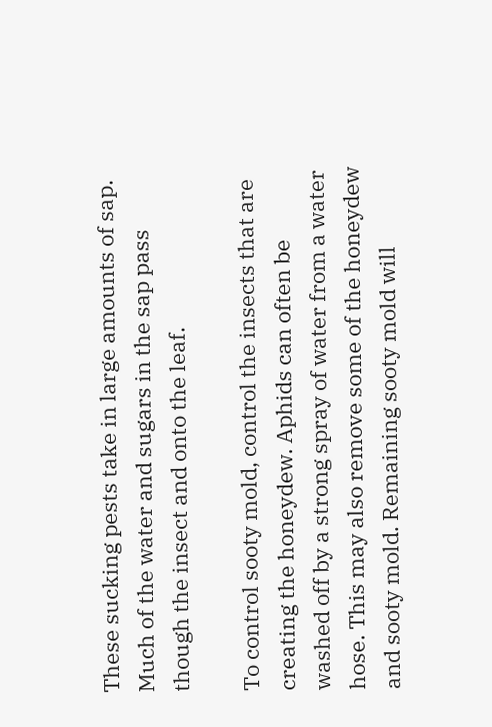These sucking pests take in large amounts of sap. Much of the water and sugars in the sap pass though the insect and onto the leaf.

To control sooty mold, control the insects that are creating the honeydew. Aphids can often be washed off by a strong spray of water from a water hose. This may also remove some of the honeydew and sooty mold. Remaining sooty mold will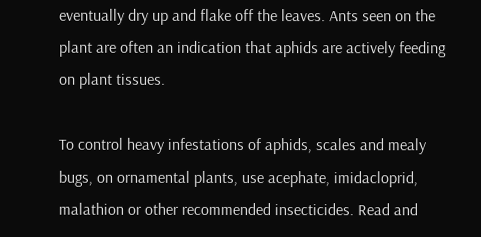eventually dry up and flake off the leaves. Ants seen on the plant are often an indication that aphids are actively feeding on plant tissues.

To control heavy infestations of aphids, scales and mealy bugs, on ornamental plants, use acephate, imidacloprid, malathion or other recommended insecticides. Read and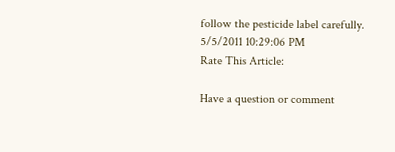follow the pesticide label carefully.
5/5/2011 10:29:06 PM
Rate This Article:

Have a question or comment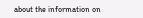about the information on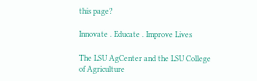this page?

Innovate . Educate . Improve Lives

The LSU AgCenter and the LSU College of Agriculture